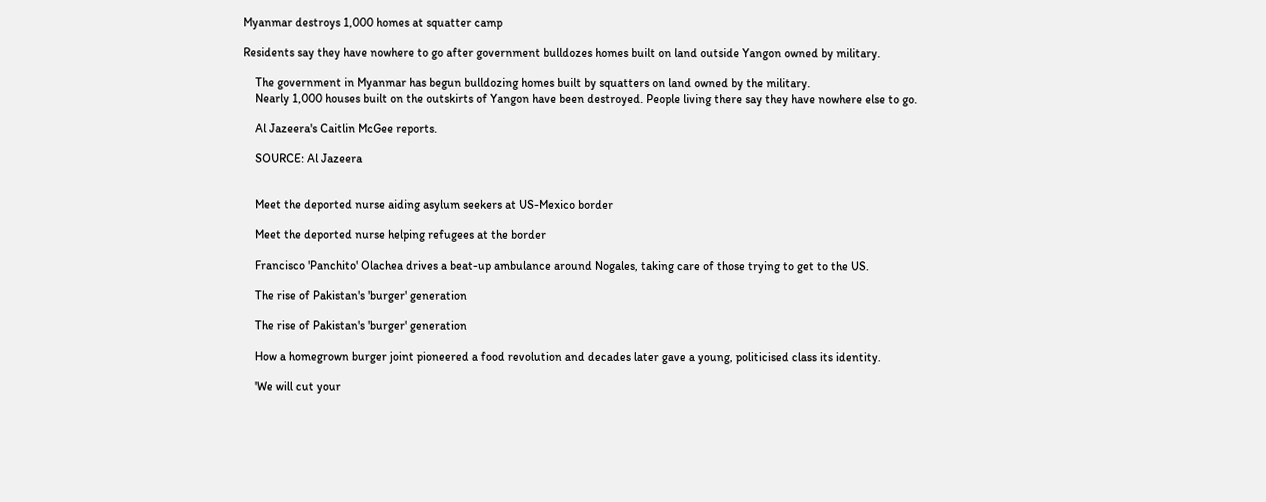Myanmar destroys 1,000 homes at squatter camp

Residents say they have nowhere to go after government bulldozes homes built on land outside Yangon owned by military.

    The government in Myanmar has begun bulldozing homes built by squatters on land owned by the military.
    Nearly 1,000 houses built on the outskirts of Yangon have been destroyed. People living there say they have nowhere else to go.

    Al Jazeera's Caitlin McGee reports.

    SOURCE: Al Jazeera


    Meet the deported nurse aiding asylum seekers at US-Mexico border

    Meet the deported nurse helping refugees at the border

    Francisco 'Panchito' Olachea drives a beat-up ambulance around Nogales, taking care of those trying to get to the US.

    The rise of Pakistan's 'burger' generation

    The rise of Pakistan's 'burger' generation

    How a homegrown burger joint pioneered a food revolution and decades later gave a young, politicised class its identity.

    'We will cut your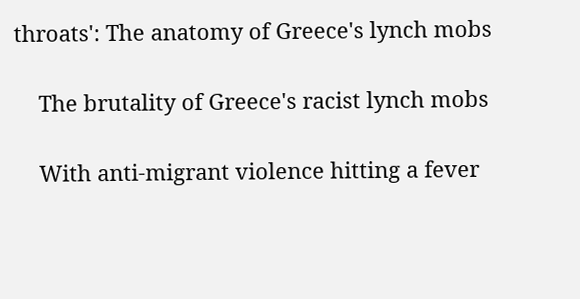throats': The anatomy of Greece's lynch mobs

    The brutality of Greece's racist lynch mobs

    With anti-migrant violence hitting a fever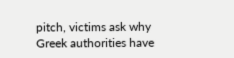pitch, victims ask why Greek authorities have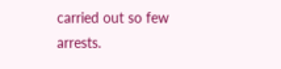carried out so few arrests.